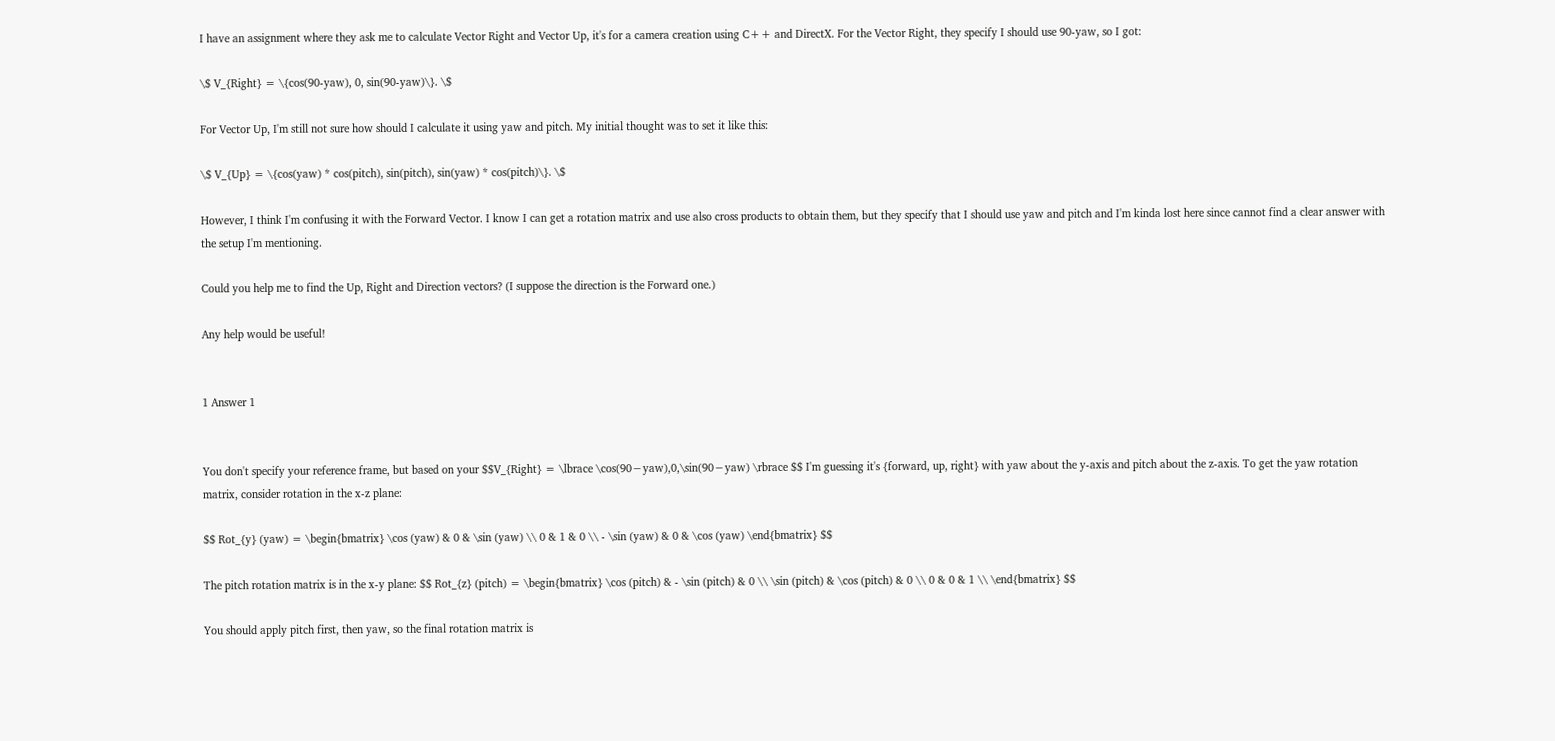I have an assignment where they ask me to calculate Vector Right and Vector Up, it's for a camera creation using C++ and DirectX. For the Vector Right, they specify I should use 90-yaw, so I got:

\$ V_{Right} = \{cos(90-yaw), 0, sin(90-yaw)\}. \$

For Vector Up, I'm still not sure how should I calculate it using yaw and pitch. My initial thought was to set it like this:

\$ V_{Up} = \{cos(yaw) * cos(pitch), sin(pitch), sin(yaw) * cos(pitch)\}. \$

However, I think I'm confusing it with the Forward Vector. I know I can get a rotation matrix and use also cross products to obtain them, but they specify that I should use yaw and pitch and I'm kinda lost here since cannot find a clear answer with the setup I'm mentioning.

Could you help me to find the Up, Right and Direction vectors? (I suppose the direction is the Forward one.)

Any help would be useful!


1 Answer 1


You don't specify your reference frame, but based on your $$V_{Right} = \lbrace \cos(90−yaw),0,\sin(90−yaw) \rbrace $$ I'm guessing it's {forward, up, right} with yaw about the y-axis and pitch about the z-axis. To get the yaw rotation matrix, consider rotation in the x-z plane:

$$ Rot_{y} (yaw) = \begin{bmatrix} \cos (yaw) & 0 & \sin (yaw) \\ 0 & 1 & 0 \\ - \sin (yaw) & 0 & \cos (yaw) \end{bmatrix} $$

The pitch rotation matrix is in the x-y plane: $$ Rot_{z} (pitch) = \begin{bmatrix} \cos (pitch) & - \sin (pitch) & 0 \\ \sin (pitch) & \cos (pitch) & 0 \\ 0 & 0 & 1 \\ \end{bmatrix} $$

You should apply pitch first, then yaw, so the final rotation matrix is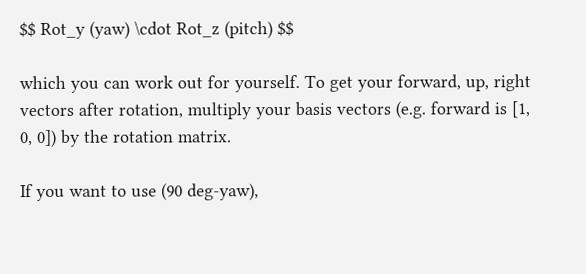$$ Rot_y (yaw) \cdot Rot_z (pitch) $$

which you can work out for yourself. To get your forward, up, right vectors after rotation, multiply your basis vectors (e.g. forward is [1, 0, 0]) by the rotation matrix.

If you want to use (90 deg-yaw),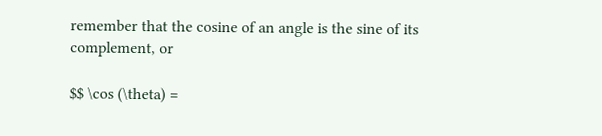remember that the cosine of an angle is the sine of its complement, or

$$ \cos (\theta) =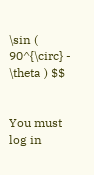\sin ( 90^{\circ} - \theta ) $$


You must log in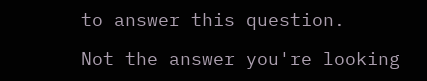to answer this question.

Not the answer you're looking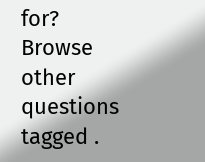for? Browse other questions tagged .